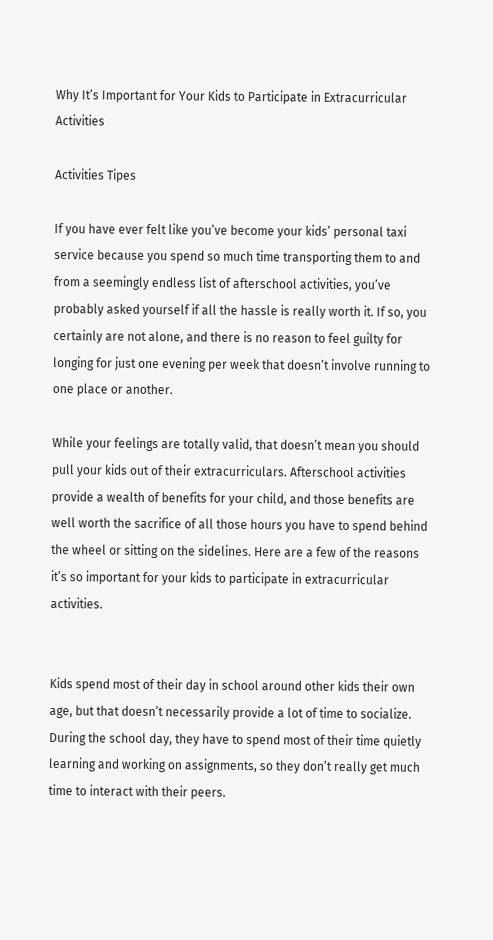Why It’s Important for Your Kids to Participate in Extracurricular Activities

Activities Tipes

If you have ever felt like you’ve become your kids’ personal taxi service because you spend so much time transporting them to and from a seemingly endless list of afterschool activities, you’ve probably asked yourself if all the hassle is really worth it. If so, you certainly are not alone, and there is no reason to feel guilty for longing for just one evening per week that doesn’t involve running to one place or another.

While your feelings are totally valid, that doesn’t mean you should pull your kids out of their extracurriculars. Afterschool activities provide a wealth of benefits for your child, and those benefits are well worth the sacrifice of all those hours you have to spend behind the wheel or sitting on the sidelines. Here are a few of the reasons it’s so important for your kids to participate in extracurricular activities.


Kids spend most of their day in school around other kids their own age, but that doesn’t necessarily provide a lot of time to socialize. During the school day, they have to spend most of their time quietly learning and working on assignments, so they don’t really get much time to interact with their peers.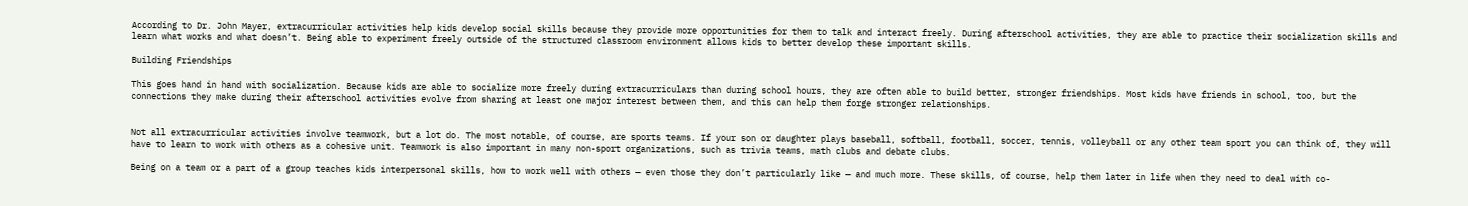According to Dr. John Mayer, extracurricular activities help kids develop social skills because they provide more opportunities for them to talk and interact freely. During afterschool activities, they are able to practice their socialization skills and learn what works and what doesn’t. Being able to experiment freely outside of the structured classroom environment allows kids to better develop these important skills.

Building Friendships

This goes hand in hand with socialization. Because kids are able to socialize more freely during extracurriculars than during school hours, they are often able to build better, stronger friendships. Most kids have friends in school, too, but the connections they make during their afterschool activities evolve from sharing at least one major interest between them, and this can help them forge stronger relationships.


Not all extracurricular activities involve teamwork, but a lot do. The most notable, of course, are sports teams. If your son or daughter plays baseball, softball, football, soccer, tennis, volleyball or any other team sport you can think of, they will have to learn to work with others as a cohesive unit. Teamwork is also important in many non-sport organizations, such as trivia teams, math clubs and debate clubs.

Being on a team or a part of a group teaches kids interpersonal skills, how to work well with others — even those they don’t particularly like — and much more. These skills, of course, help them later in life when they need to deal with co-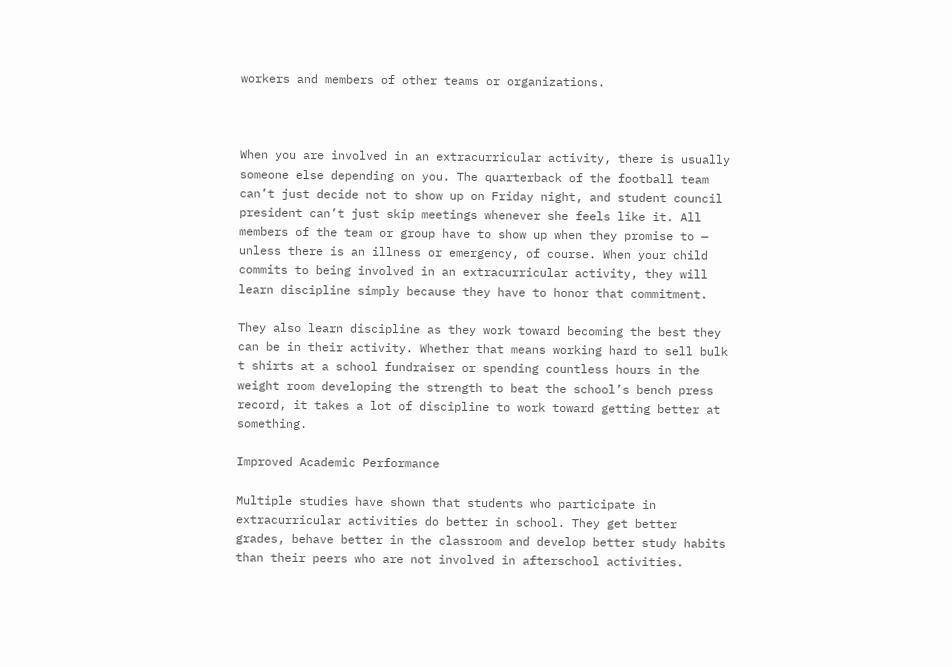workers and members of other teams or organizations.



When you are involved in an extracurricular activity, there is usually someone else depending on you. The quarterback of the football team can’t just decide not to show up on Friday night, and student council president can’t just skip meetings whenever she feels like it. All members of the team or group have to show up when they promise to — unless there is an illness or emergency, of course. When your child commits to being involved in an extracurricular activity, they will learn discipline simply because they have to honor that commitment.

They also learn discipline as they work toward becoming the best they can be in their activity. Whether that means working hard to sell bulk t shirts at a school fundraiser or spending countless hours in the weight room developing the strength to beat the school’s bench press record, it takes a lot of discipline to work toward getting better at something.

Improved Academic Performance

Multiple studies have shown that students who participate in extracurricular activities do better in school. They get better grades, behave better in the classroom and develop better study habits than their peers who are not involved in afterschool activities.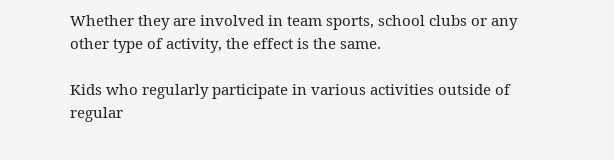Whether they are involved in team sports, school clubs or any other type of activity, the effect is the same.

Kids who regularly participate in various activities outside of regular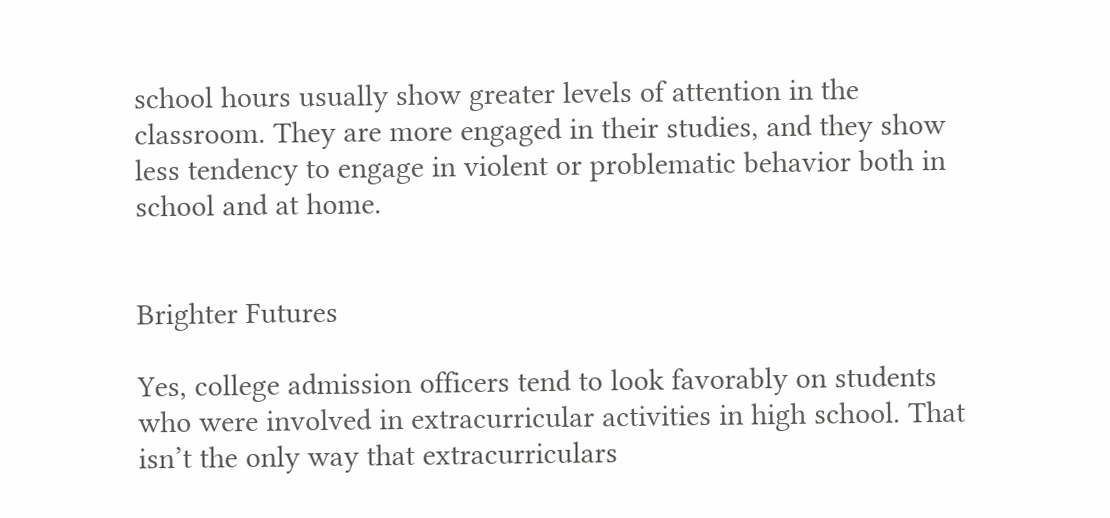school hours usually show greater levels of attention in the classroom. They are more engaged in their studies, and they show less tendency to engage in violent or problematic behavior both in school and at home.


Brighter Futures

Yes, college admission officers tend to look favorably on students who were involved in extracurricular activities in high school. That isn’t the only way that extracurriculars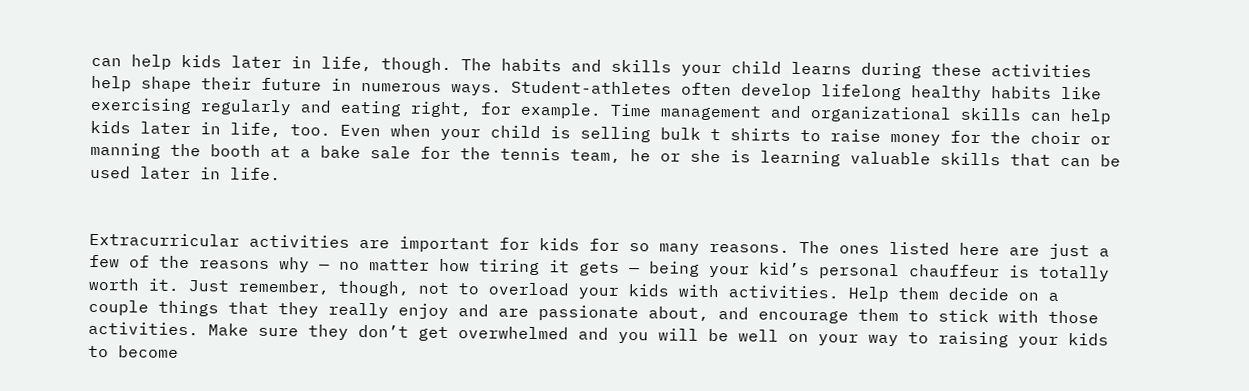can help kids later in life, though. The habits and skills your child learns during these activities help shape their future in numerous ways. Student-athletes often develop lifelong healthy habits like exercising regularly and eating right, for example. Time management and organizational skills can help kids later in life, too. Even when your child is selling bulk t shirts to raise money for the choir or manning the booth at a bake sale for the tennis team, he or she is learning valuable skills that can be used later in life.


Extracurricular activities are important for kids for so many reasons. The ones listed here are just a few of the reasons why — no matter how tiring it gets — being your kid’s personal chauffeur is totally worth it. Just remember, though, not to overload your kids with activities. Help them decide on a couple things that they really enjoy and are passionate about, and encourage them to stick with those activities. Make sure they don’t get overwhelmed and you will be well on your way to raising your kids to become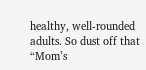healthy, well-rounded adults. So dust off that “Mom’s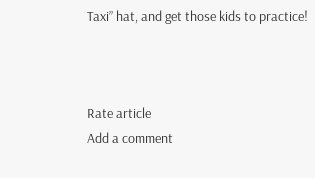Taxi” hat, and get those kids to practice!



Rate article
Add a comment